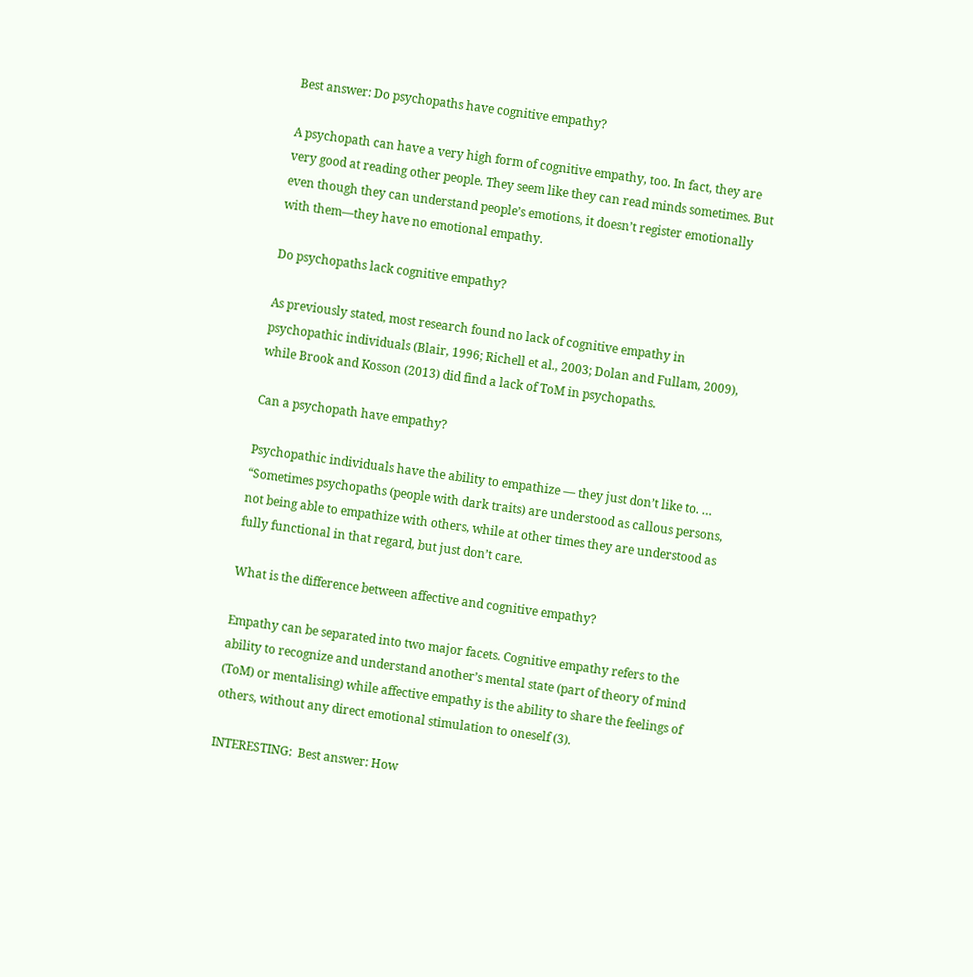Best answer: Do psychopaths have cognitive empathy?

A psychopath can have a very high form of cognitive empathy, too. In fact, they are very good at reading other people. They seem like they can read minds sometimes. But even though they can understand people’s emotions, it doesn’t register emotionally with them—they have no emotional empathy.

Do psychopaths lack cognitive empathy?

As previously stated, most research found no lack of cognitive empathy in psychopathic individuals (Blair, 1996; Richell et al., 2003; Dolan and Fullam, 2009), while Brook and Kosson (2013) did find a lack of ToM in psychopaths.

Can a psychopath have empathy?

Psychopathic individuals have the ability to empathize — they just don’t like to. … “Sometimes psychopaths (people with dark traits) are understood as callous persons, not being able to empathize with others, while at other times they are understood as fully functional in that regard, but just don’t care.

What is the difference between affective and cognitive empathy?

Empathy can be separated into two major facets. Cognitive empathy refers to the ability to recognize and understand another’s mental state (part of theory of mind (ToM) or mentalising) while affective empathy is the ability to share the feelings of others, without any direct emotional stimulation to oneself (3).

INTERESTING:  Best answer: How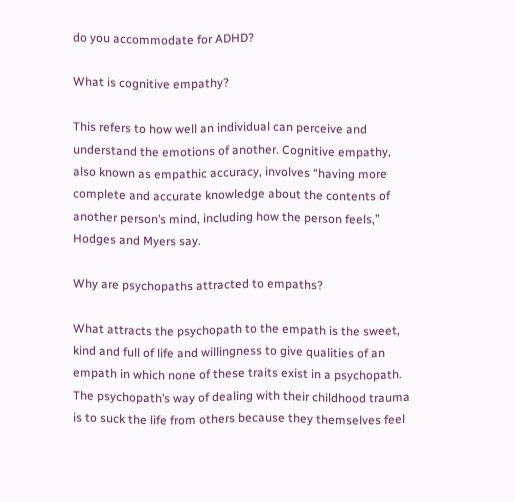do you accommodate for ADHD?

What is cognitive empathy?

This refers to how well an individual can perceive and understand the emotions of another. Cognitive empathy, also known as empathic accuracy, involves “having more complete and accurate knowledge about the contents of another person’s mind, including how the person feels,” Hodges and Myers say.

Why are psychopaths attracted to empaths?

What attracts the psychopath to the empath is the sweet, kind and full of life and willingness to give qualities of an empath in which none of these traits exist in a psychopath. The psychopath’s way of dealing with their childhood trauma is to suck the life from others because they themselves feel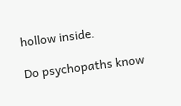hollow inside.

Do psychopaths know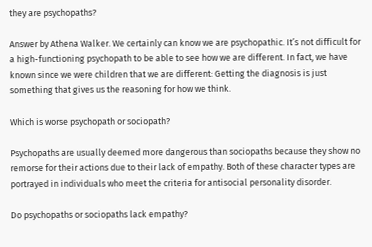they are psychopaths?

Answer by Athena Walker. We certainly can know we are psychopathic. It’s not difficult for a high-functioning psychopath to be able to see how we are different. In fact, we have known since we were children that we are different: Getting the diagnosis is just something that gives us the reasoning for how we think.

Which is worse psychopath or sociopath?

Psychopaths are usually deemed more dangerous than sociopaths because they show no remorse for their actions due to their lack of empathy. Both of these character types are portrayed in individuals who meet the criteria for antisocial personality disorder.

Do psychopaths or sociopaths lack empathy?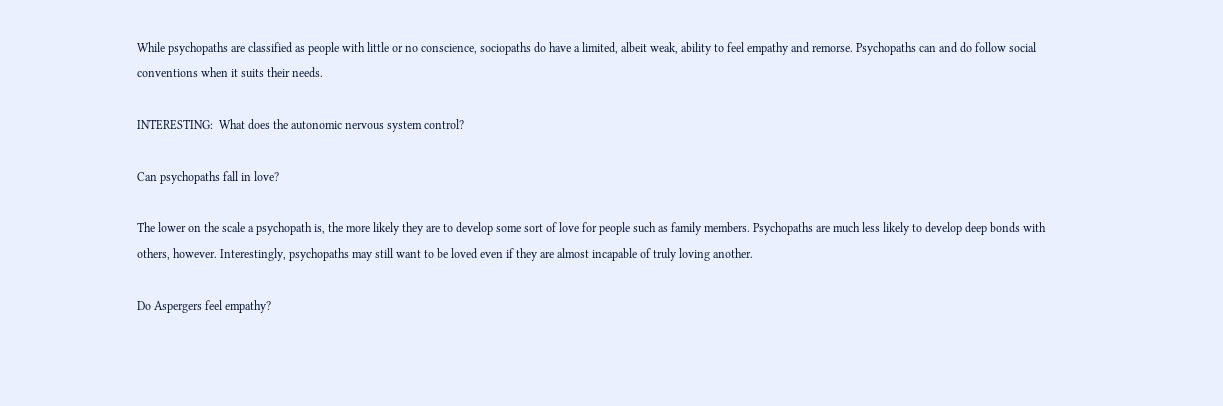While psychopaths are classified as people with little or no conscience, sociopaths do have a limited, albeit weak, ability to feel empathy and remorse. Psychopaths can and do follow social conventions when it suits their needs.

INTERESTING:  What does the autonomic nervous system control?

Can psychopaths fall in love?

The lower on the scale a psychopath is, the more likely they are to develop some sort of love for people such as family members. Psychopaths are much less likely to develop deep bonds with others, however. Interestingly, psychopaths may still want to be loved even if they are almost incapable of truly loving another.

Do Aspergers feel empathy?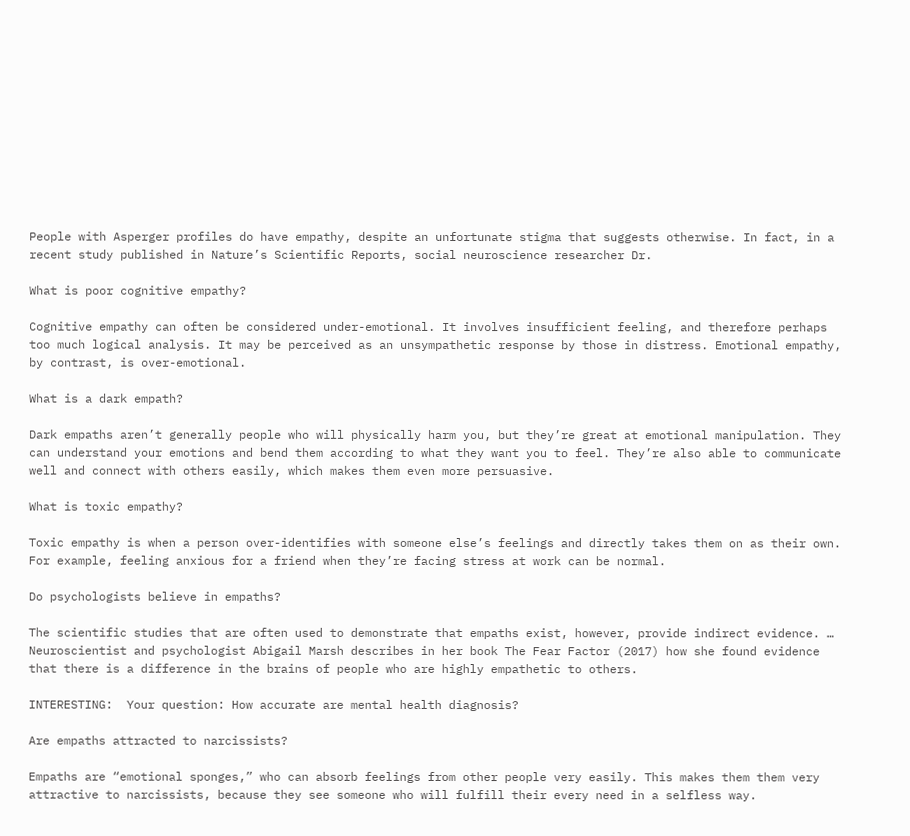People with Asperger profiles do have empathy, despite an unfortunate stigma that suggests otherwise. In fact, in a recent study published in Nature’s Scientific Reports, social neuroscience researcher Dr.

What is poor cognitive empathy?

Cognitive empathy can often be considered under-emotional. It involves insufficient feeling, and therefore perhaps too much logical analysis. It may be perceived as an unsympathetic response by those in distress. Emotional empathy, by contrast, is over-emotional.

What is a dark empath?

Dark empaths aren’t generally people who will physically harm you, but they’re great at emotional manipulation. They can understand your emotions and bend them according to what they want you to feel. They’re also able to communicate well and connect with others easily, which makes them even more persuasive.

What is toxic empathy?

Toxic empathy is when a person over-identifies with someone else’s feelings and directly takes them on as their own. For example, feeling anxious for a friend when they’re facing stress at work can be normal.

Do psychologists believe in empaths?

The scientific studies that are often used to demonstrate that empaths exist, however, provide indirect evidence. … Neuroscientist and psychologist Abigail Marsh describes in her book The Fear Factor (2017) how she found evidence that there is a difference in the brains of people who are highly empathetic to others.

INTERESTING:  Your question: How accurate are mental health diagnosis?

Are empaths attracted to narcissists?

Empaths are “emotional sponges,” who can absorb feelings from other people very easily. This makes them them very attractive to narcissists, because they see someone who will fulfill their every need in a selfless way.